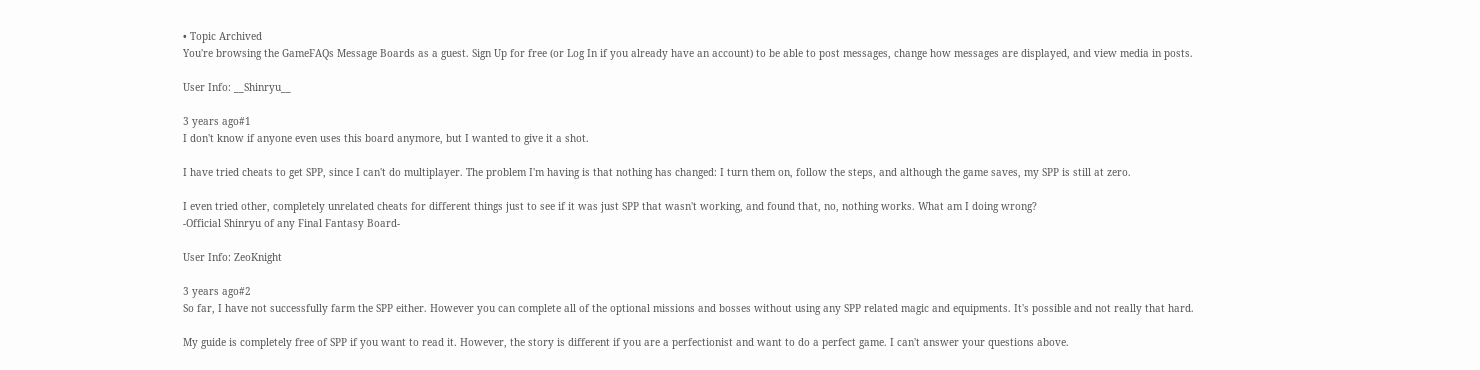• Topic Archived
You're browsing the GameFAQs Message Boards as a guest. Sign Up for free (or Log In if you already have an account) to be able to post messages, change how messages are displayed, and view media in posts.

User Info: __Shinryu__

3 years ago#1
I don't know if anyone even uses this board anymore, but I wanted to give it a shot.

I have tried cheats to get SPP, since I can't do multiplayer. The problem I'm having is that nothing has changed: I turn them on, follow the steps, and although the game saves, my SPP is still at zero.

I even tried other, completely unrelated cheats for different things just to see if it was just SPP that wasn't working, and found that, no, nothing works. What am I doing wrong?
-Official Shinryu of any Final Fantasy Board-

User Info: ZeoKnight

3 years ago#2
So far, I have not successfully farm the SPP either. However you can complete all of the optional missions and bosses without using any SPP related magic and equipments. It's possible and not really that hard.

My guide is completely free of SPP if you want to read it. However, the story is different if you are a perfectionist and want to do a perfect game. I can't answer your questions above.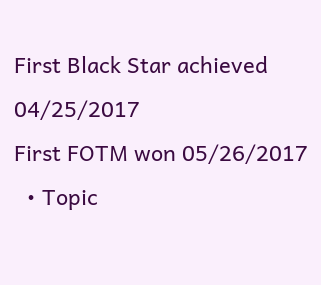First Black Star achieved 04/25/2017
First FOTM won 05/26/2017
  • Topic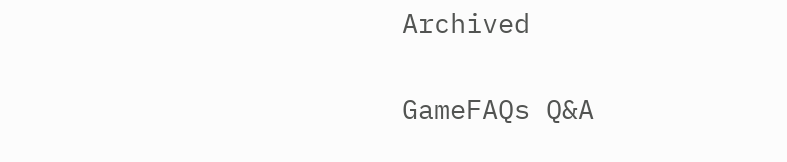Archived

GameFAQs Q&A